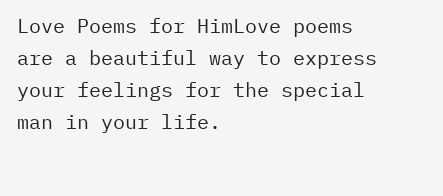Love Poems for HimLove poems are a beautiful way to express your feelings for the special man in your life.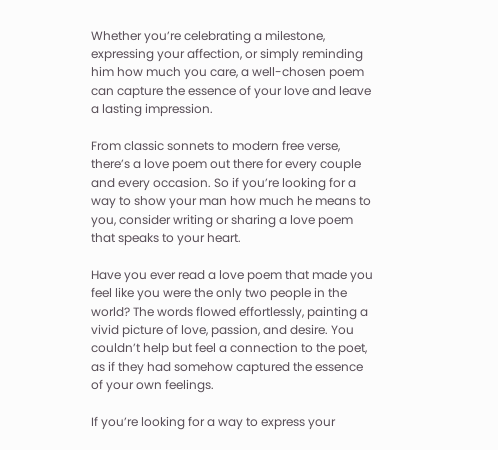Whether you’re celebrating a milestone, expressing your affection, or simply reminding him how much you care, a well-chosen poem can capture the essence of your love and leave a lasting impression.

From classic sonnets to modern free verse, there’s a love poem out there for every couple and every occasion. So if you’re looking for a way to show your man how much he means to you, consider writing or sharing a love poem that speaks to your heart.

Have you ever read a love poem that made you feel like you were the only two people in the world? The words flowed effortlessly, painting a vivid picture of love, passion, and desire. You couldn’t help but feel a connection to the poet, as if they had somehow captured the essence of your own feelings.

If you’re looking for a way to express your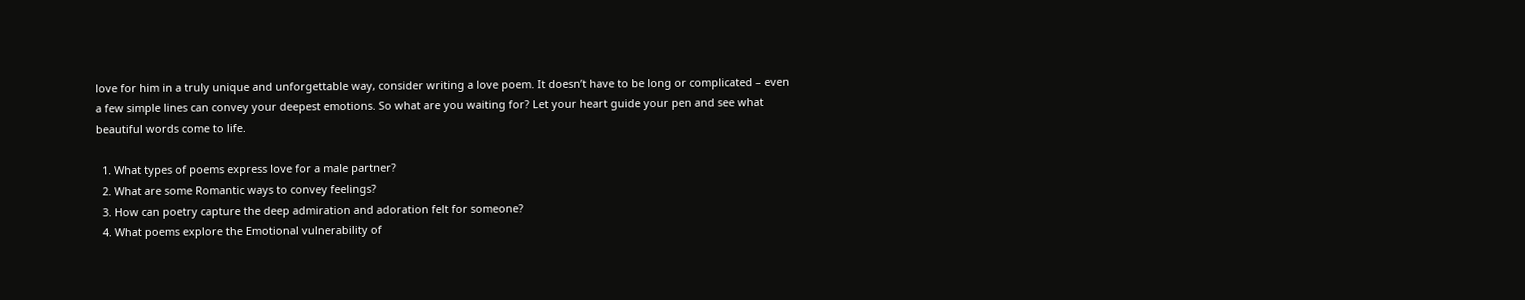love for him in a truly unique and unforgettable way, consider writing a love poem. It doesn’t have to be long or complicated – even a few simple lines can convey your deepest emotions. So what are you waiting for? Let your heart guide your pen and see what beautiful words come to life.

  1. What types of poems express love for a male partner?
  2. What are some Romantic ways to convey feelings?
  3. How can poetry capture the deep admiration and adoration felt for someone?
  4. What poems explore the Emotional vulnerability of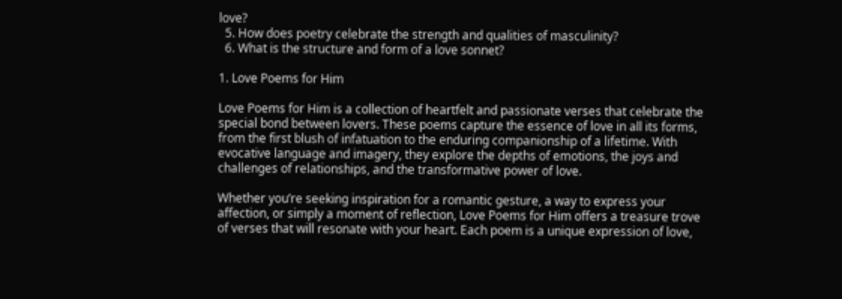love?
  5. How does poetry celebrate the strength and qualities of masculinity?
  6. What is the structure and form of a love sonnet?

1. Love Poems for Him

Love Poems for Him is a collection of heartfelt and passionate verses that celebrate the special bond between lovers. These poems capture the essence of love in all its forms, from the first blush of infatuation to the enduring companionship of a lifetime. With evocative language and imagery, they explore the depths of emotions, the joys and challenges of relationships, and the transformative power of love.

Whether you’re seeking inspiration for a romantic gesture, a way to express your affection, or simply a moment of reflection, Love Poems for Him offers a treasure trove of verses that will resonate with your heart. Each poem is a unique expression of love,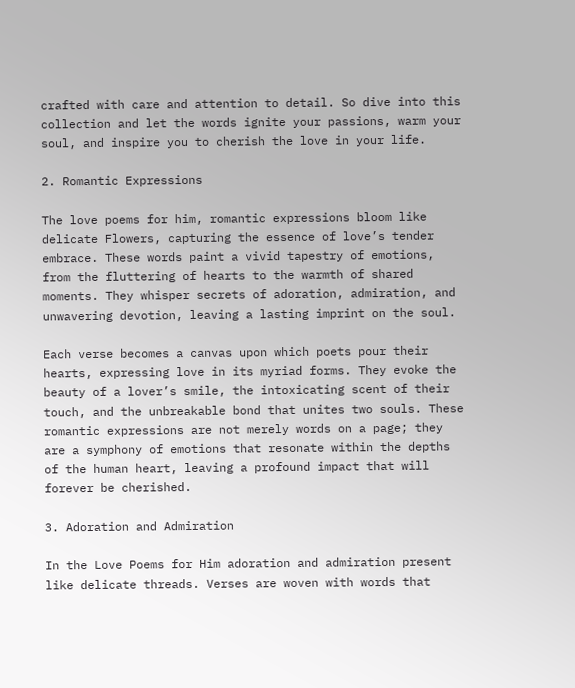crafted with care and attention to detail. So dive into this collection and let the words ignite your passions, warm your soul, and inspire you to cherish the love in your life.

2. Romantic Expressions

The love poems for him, romantic expressions bloom like delicate Flowers, capturing the essence of love’s tender embrace. These words paint a vivid tapestry of emotions, from the fluttering of hearts to the warmth of shared moments. They whisper secrets of adoration, admiration, and unwavering devotion, leaving a lasting imprint on the soul.

Each verse becomes a canvas upon which poets pour their hearts, expressing love in its myriad forms. They evoke the beauty of a lover’s smile, the intoxicating scent of their touch, and the unbreakable bond that unites two souls. These romantic expressions are not merely words on a page; they are a symphony of emotions that resonate within the depths of the human heart, leaving a profound impact that will forever be cherished.

3. Adoration and Admiration

In the Love Poems for Him adoration and admiration present like delicate threads. Verses are woven with words that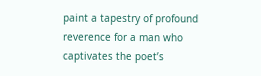paint a tapestry of profound reverence for a man who captivates the poet’s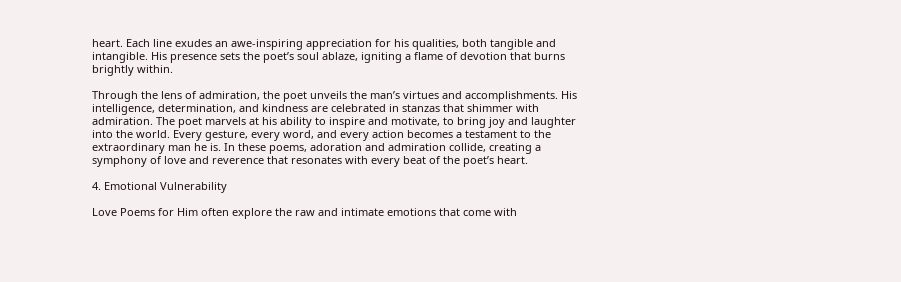heart. Each line exudes an awe-inspiring appreciation for his qualities, both tangible and intangible. His presence sets the poet’s soul ablaze, igniting a flame of devotion that burns brightly within.

Through the lens of admiration, the poet unveils the man’s virtues and accomplishments. His intelligence, determination, and kindness are celebrated in stanzas that shimmer with admiration. The poet marvels at his ability to inspire and motivate, to bring joy and laughter into the world. Every gesture, every word, and every action becomes a testament to the extraordinary man he is. In these poems, adoration and admiration collide, creating a symphony of love and reverence that resonates with every beat of the poet’s heart.

4. Emotional Vulnerability

Love Poems for Him often explore the raw and intimate emotions that come with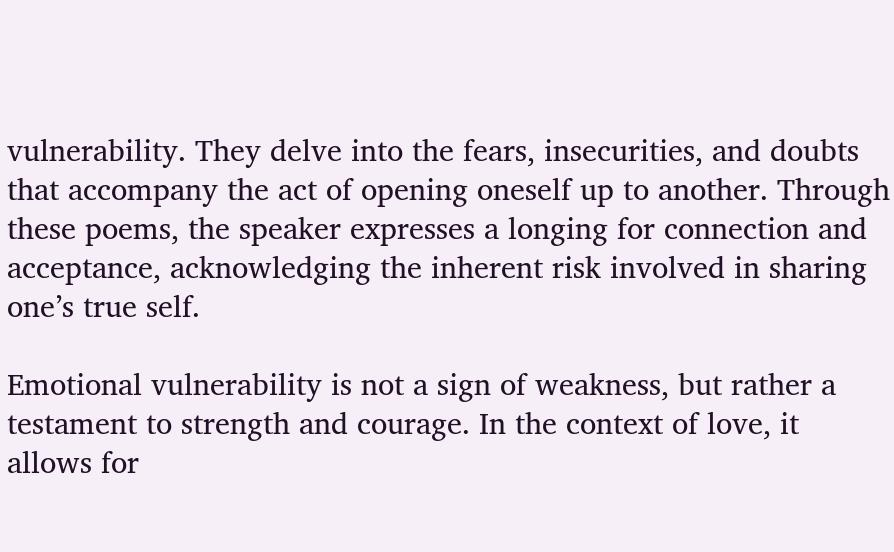vulnerability. They delve into the fears, insecurities, and doubts that accompany the act of opening oneself up to another. Through these poems, the speaker expresses a longing for connection and acceptance, acknowledging the inherent risk involved in sharing one’s true self.

Emotional vulnerability is not a sign of weakness, but rather a testament to strength and courage. In the context of love, it allows for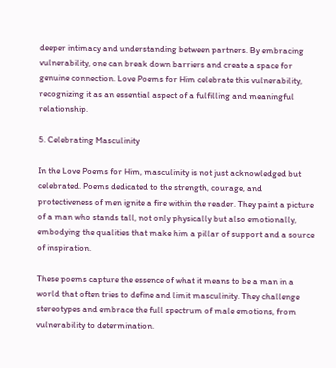deeper intimacy and understanding between partners. By embracing vulnerability, one can break down barriers and create a space for genuine connection. Love Poems for Him celebrate this vulnerability, recognizing it as an essential aspect of a fulfilling and meaningful relationship.

5. Celebrating Masculinity

In the Love Poems for Him, masculinity is not just acknowledged but celebrated. Poems dedicated to the strength, courage, and protectiveness of men ignite a fire within the reader. They paint a picture of a man who stands tall, not only physically but also emotionally, embodying the qualities that make him a pillar of support and a source of inspiration.

These poems capture the essence of what it means to be a man in a world that often tries to define and limit masculinity. They challenge stereotypes and embrace the full spectrum of male emotions, from vulnerability to determination.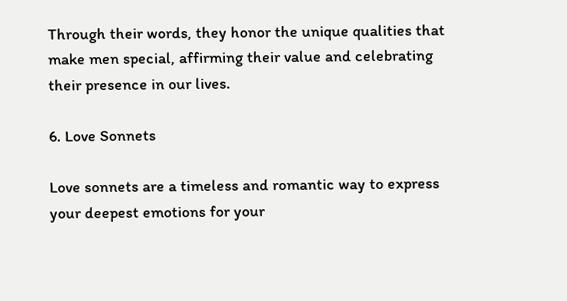Through their words, they honor the unique qualities that make men special, affirming their value and celebrating their presence in our lives.

6. Love Sonnets

Love sonnets are a timeless and romantic way to express your deepest emotions for your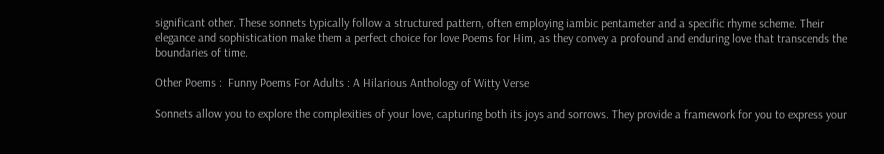significant other. These sonnets typically follow a structured pattern, often employing iambic pentameter and a specific rhyme scheme. Their elegance and sophistication make them a perfect choice for love Poems for Him, as they convey a profound and enduring love that transcends the boundaries of time.

Other Poems :  Funny Poems For Adults : A Hilarious Anthology of Witty Verse

Sonnets allow you to explore the complexities of your love, capturing both its joys and sorrows. They provide a framework for you to express your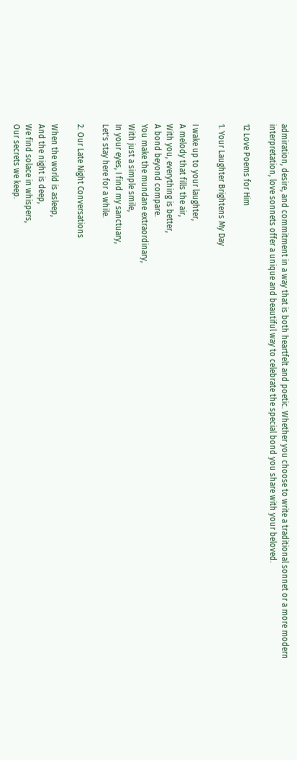admiration, desire, and commitment in a way that is both heartfelt and poetic. Whether you choose to write a traditional sonnet or a more modern interpretation, love sonnets offer a unique and beautiful way to celebrate the special bond you share with your beloved.

12 Love Poems for Him

1. Your Laughter Brightens My Day

I wake up to your laughter,
A melody that fills the air,
With you, everything is better,
A bond beyond compare.
You make the mundane extraordinary,
With just a simple smile,
In your eyes, I find my sanctuary,
Let's stay here for a while.

2. Our Late Night Conversations

When the world is asleep,
And the night is deep,
We find solace in whispers,
Our secrets we keep.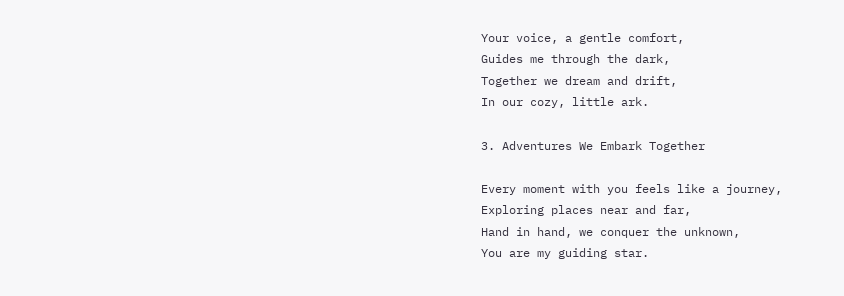Your voice, a gentle comfort,
Guides me through the dark,
Together we dream and drift,
In our cozy, little ark.

3. Adventures We Embark Together

Every moment with you feels like a journey,
Exploring places near and far,
Hand in hand, we conquer the unknown,
You are my guiding star.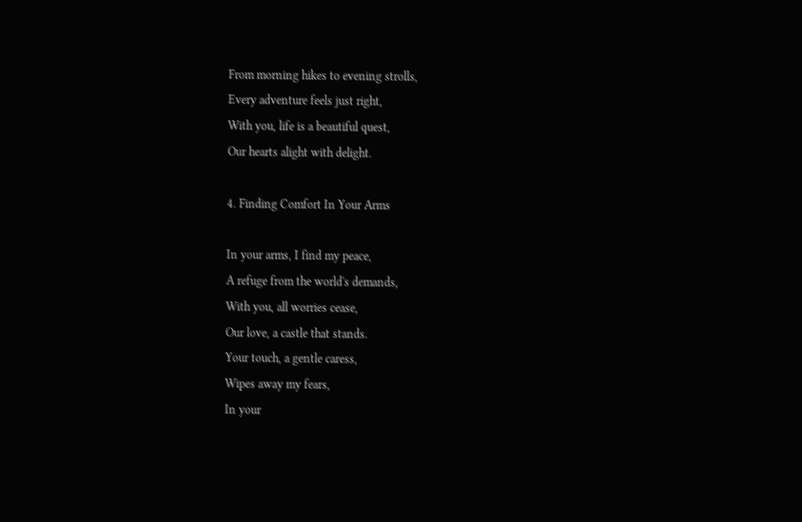From morning hikes to evening strolls,
Every adventure feels just right,
With you, life is a beautiful quest,
Our hearts alight with delight.

4. Finding Comfort In Your Arms

In your arms, I find my peace,
A refuge from the world's demands,
With you, all worries cease,
Our love, a castle that stands.
Your touch, a gentle caress,
Wipes away my fears,
In your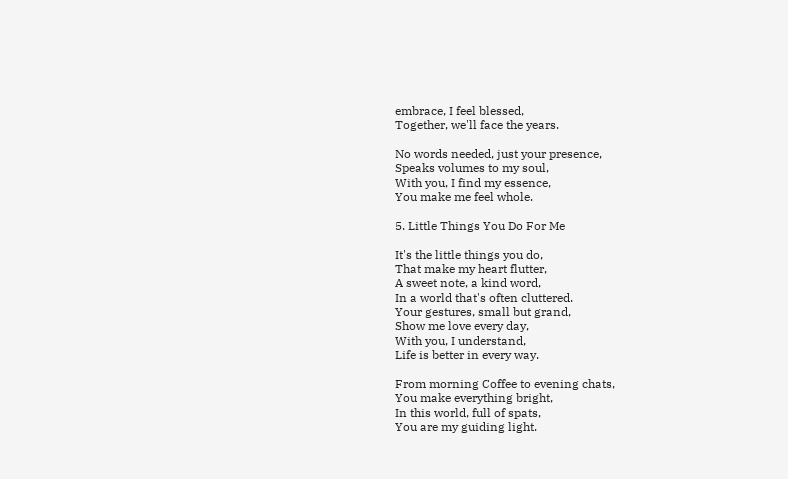embrace, I feel blessed,
Together, we'll face the years.

No words needed, just your presence,
Speaks volumes to my soul,
With you, I find my essence,
You make me feel whole.

5. Little Things You Do For Me

It's the little things you do,
That make my heart flutter,
A sweet note, a kind word,
In a world that's often cluttered.
Your gestures, small but grand,
Show me love every day,
With you, I understand,
Life is better in every way.

From morning Coffee to evening chats,
You make everything bright,
In this world, full of spats,
You are my guiding light.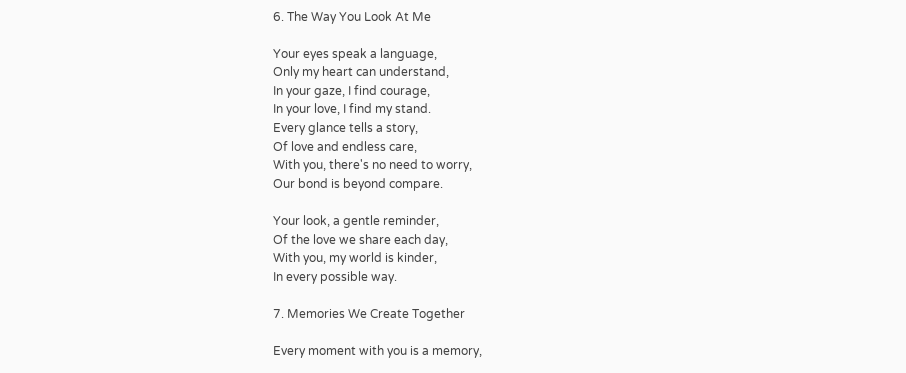6. The Way You Look At Me

Your eyes speak a language,
Only my heart can understand,
In your gaze, I find courage,
In your love, I find my stand.
Every glance tells a story,
Of love and endless care,
With you, there's no need to worry,
Our bond is beyond compare.

Your look, a gentle reminder,
Of the love we share each day,
With you, my world is kinder,
In every possible way.

7. Memories We Create Together

Every moment with you is a memory,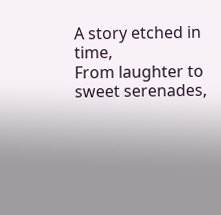A story etched in time,
From laughter to sweet serenades,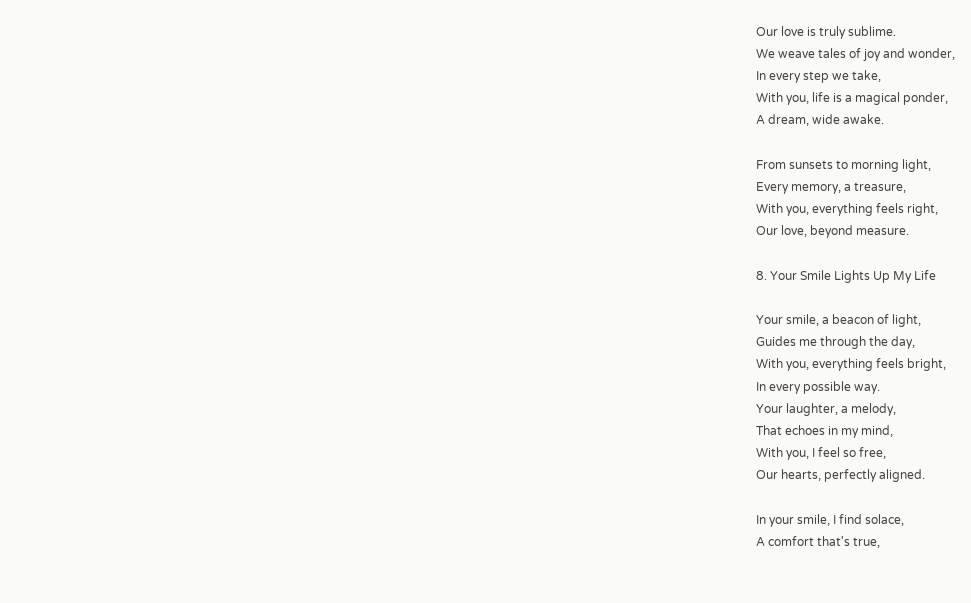Our love is truly sublime.
We weave tales of joy and wonder,
In every step we take,
With you, life is a magical ponder,
A dream, wide awake.

From sunsets to morning light,
Every memory, a treasure,
With you, everything feels right,
Our love, beyond measure.

8. Your Smile Lights Up My Life

Your smile, a beacon of light,
Guides me through the day,
With you, everything feels bright,
In every possible way.
Your laughter, a melody,
That echoes in my mind,
With you, I feel so free,
Our hearts, perfectly aligned.

In your smile, I find solace,
A comfort that's true,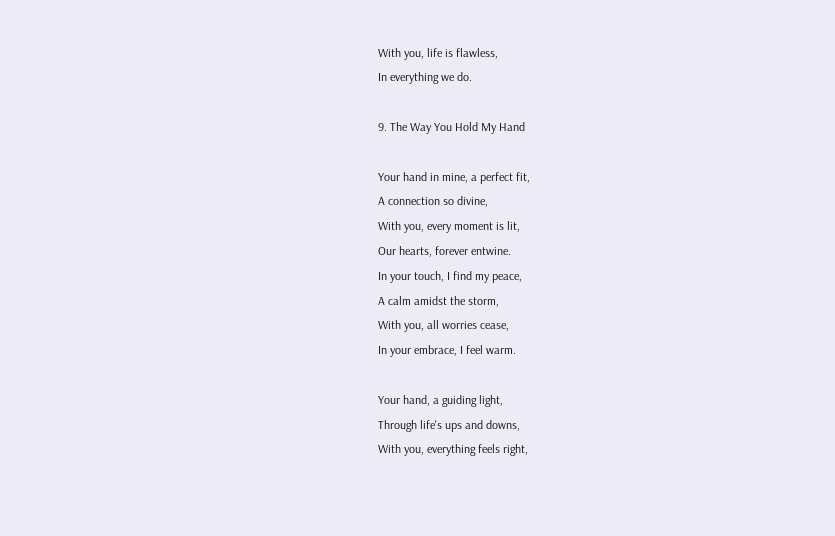With you, life is flawless,
In everything we do.

9. The Way You Hold My Hand

Your hand in mine, a perfect fit,
A connection so divine,
With you, every moment is lit,
Our hearts, forever entwine.
In your touch, I find my peace,
A calm amidst the storm,
With you, all worries cease,
In your embrace, I feel warm.

Your hand, a guiding light,
Through life's ups and downs,
With you, everything feels right,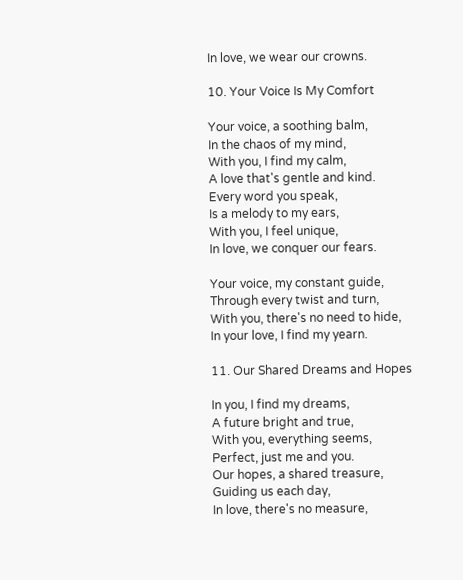In love, we wear our crowns.

10. Your Voice Is My Comfort

Your voice, a soothing balm,
In the chaos of my mind,
With you, I find my calm,
A love that's gentle and kind.
Every word you speak,
Is a melody to my ears,
With you, I feel unique,
In love, we conquer our fears.

Your voice, my constant guide,
Through every twist and turn,
With you, there's no need to hide,
In your love, I find my yearn.

11. Our Shared Dreams and Hopes

In you, I find my dreams,
A future bright and true,
With you, everything seems,
Perfect, just me and you.
Our hopes, a shared treasure,
Guiding us each day,
In love, there's no measure,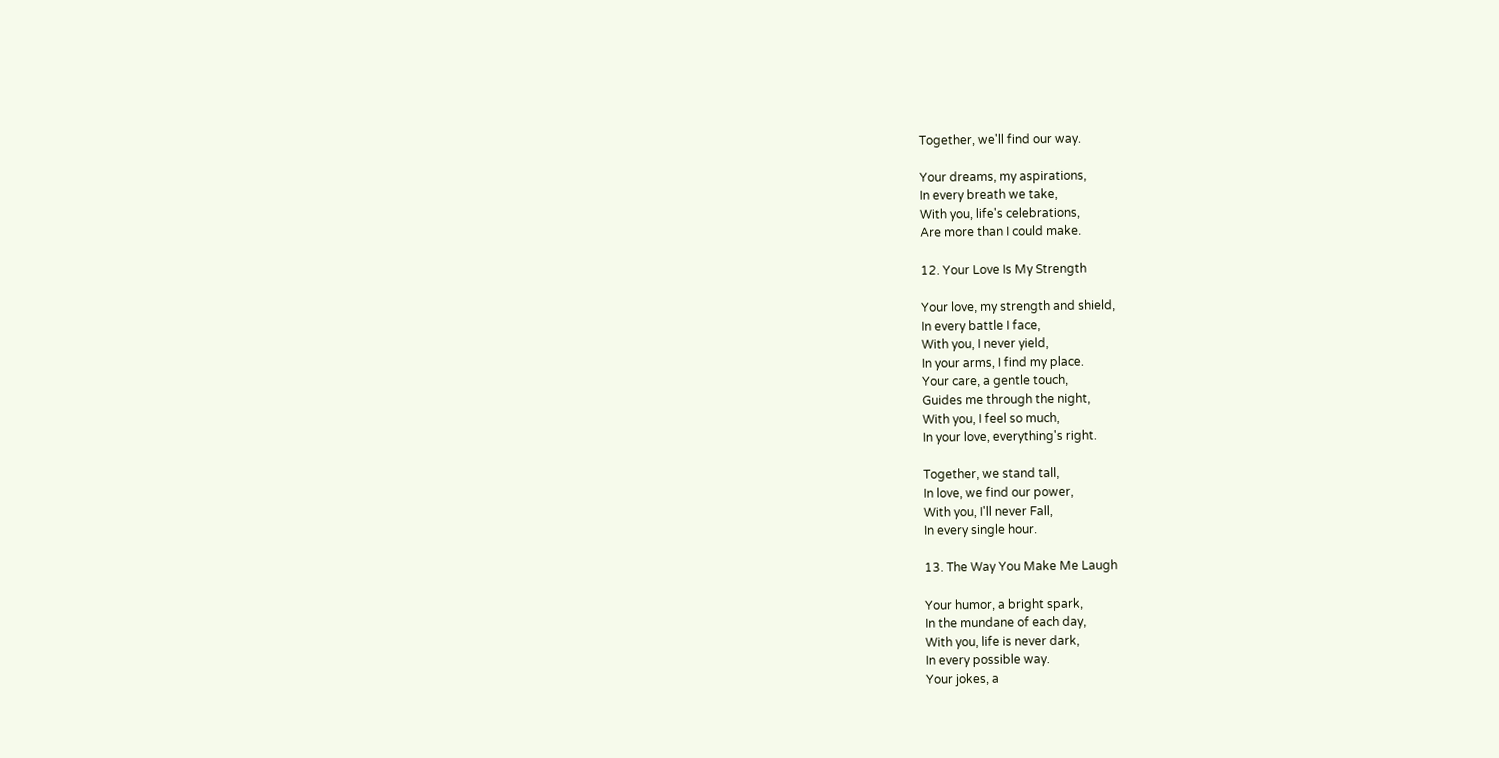Together, we'll find our way.

Your dreams, my aspirations,
In every breath we take,
With you, life's celebrations,
Are more than I could make.

12. Your Love Is My Strength

Your love, my strength and shield,
In every battle I face,
With you, I never yield,
In your arms, I find my place.
Your care, a gentle touch,
Guides me through the night,
With you, I feel so much,
In your love, everything's right.

Together, we stand tall,
In love, we find our power,
With you, I'll never Fall,
In every single hour.

13. The Way You Make Me Laugh

Your humor, a bright spark,
In the mundane of each day,
With you, life is never dark,
In every possible way.
Your jokes, a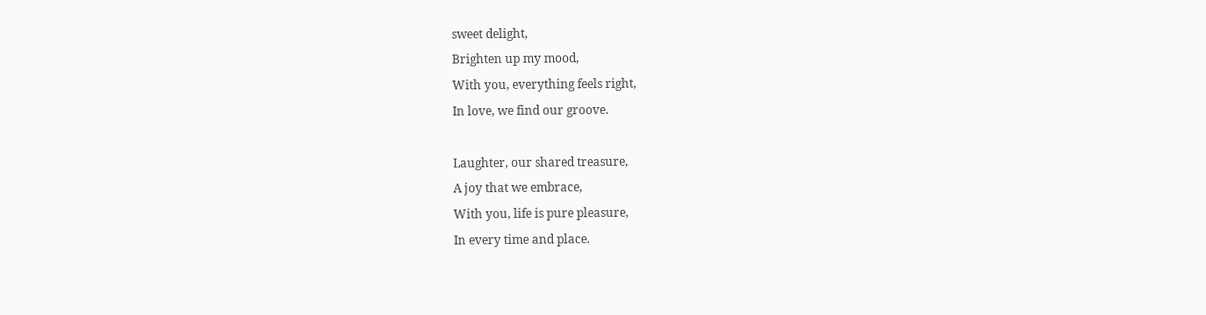sweet delight,
Brighten up my mood,
With you, everything feels right,
In love, we find our groove.

Laughter, our shared treasure,
A joy that we embrace,
With you, life is pure pleasure,
In every time and place.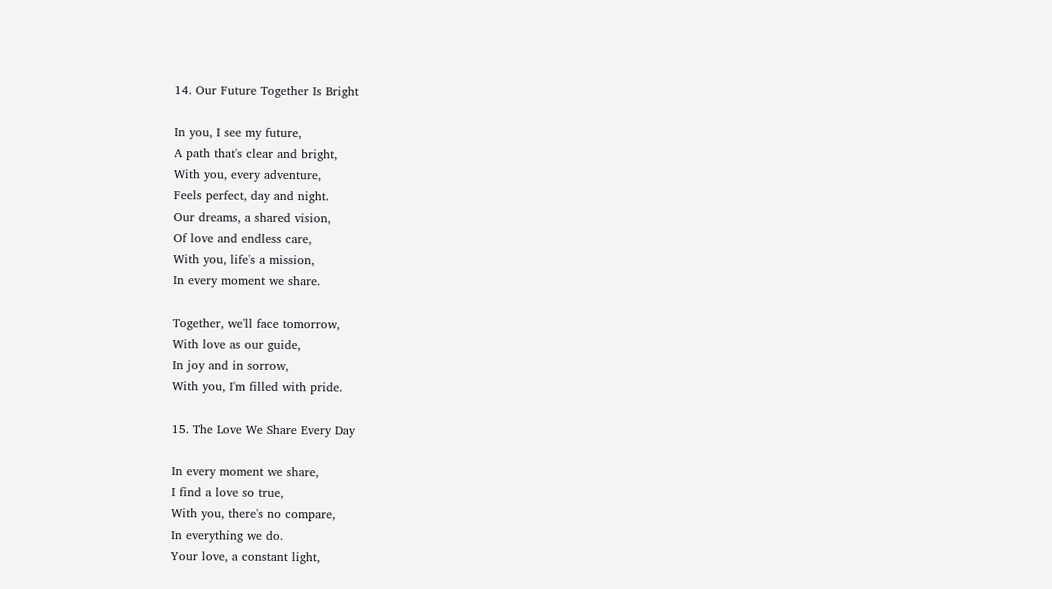14. Our Future Together Is Bright

In you, I see my future,
A path that's clear and bright,
With you, every adventure,
Feels perfect, day and night.
Our dreams, a shared vision,
Of love and endless care,
With you, life's a mission,
In every moment we share.

Together, we'll face tomorrow,
With love as our guide,
In joy and in sorrow,
With you, I'm filled with pride.

15. The Love We Share Every Day

In every moment we share,
I find a love so true,
With you, there's no compare,
In everything we do.
Your love, a constant light,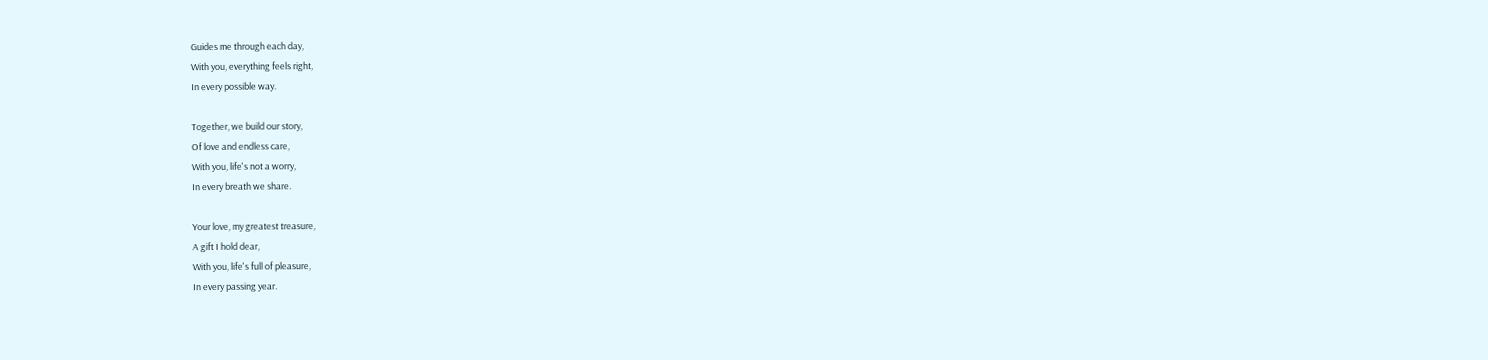Guides me through each day,
With you, everything feels right,
In every possible way.

Together, we build our story,
Of love and endless care,
With you, life's not a worry,
In every breath we share.

Your love, my greatest treasure,
A gift I hold dear,
With you, life's full of pleasure,
In every passing year.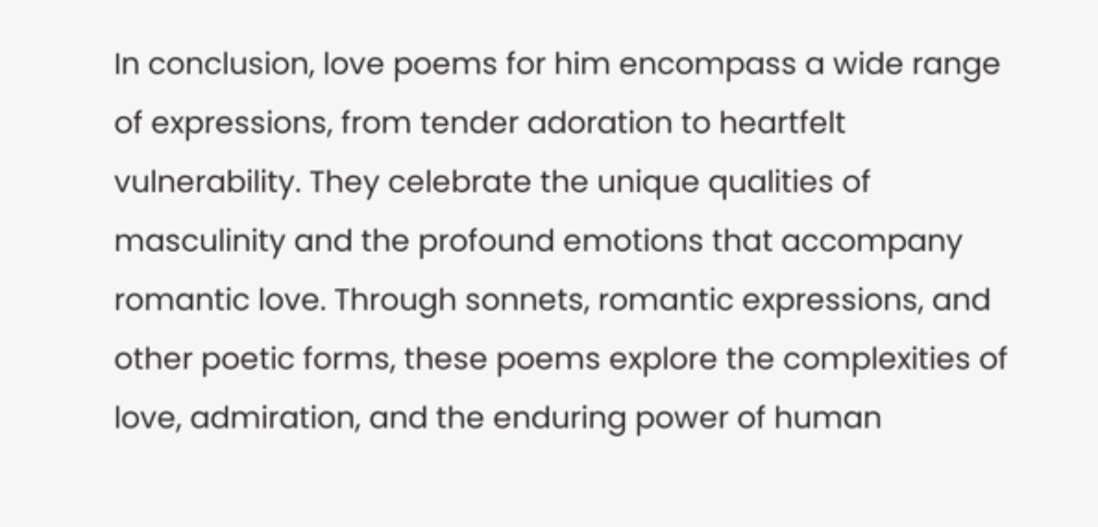In conclusion, love poems for him encompass a wide range of expressions, from tender adoration to heartfelt vulnerability. They celebrate the unique qualities of masculinity and the profound emotions that accompany romantic love. Through sonnets, romantic expressions, and other poetic forms, these poems explore the complexities of love, admiration, and the enduring power of human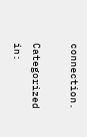connection.

Categorized in: